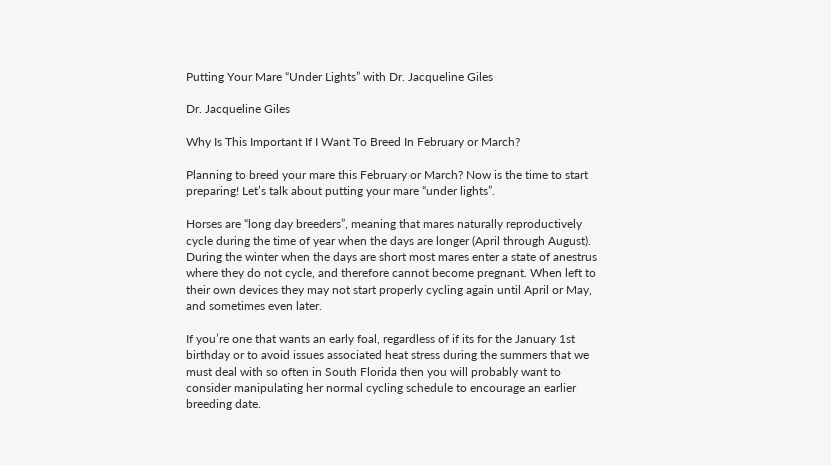Putting Your Mare “Under Lights” with Dr. Jacqueline Giles

Dr. Jacqueline Giles

Why Is This Important If I Want To Breed In February or March?

Planning to breed your mare this February or March? Now is the time to start preparing! Let’s talk about putting your mare “under lights”.

Horses are “long day breeders”, meaning that mares naturally reproductively cycle during the time of year when the days are longer (April through August). During the winter when the days are short most mares enter a state of anestrus where they do not cycle, and therefore cannot become pregnant. When left to their own devices they may not start properly cycling again until April or May, and sometimes even later.

If you’re one that wants an early foal, regardless of if its for the January 1st birthday or to avoid issues associated heat stress during the summers that we must deal with so often in South Florida then you will probably want to consider manipulating her normal cycling schedule to encourage an earlier breeding date.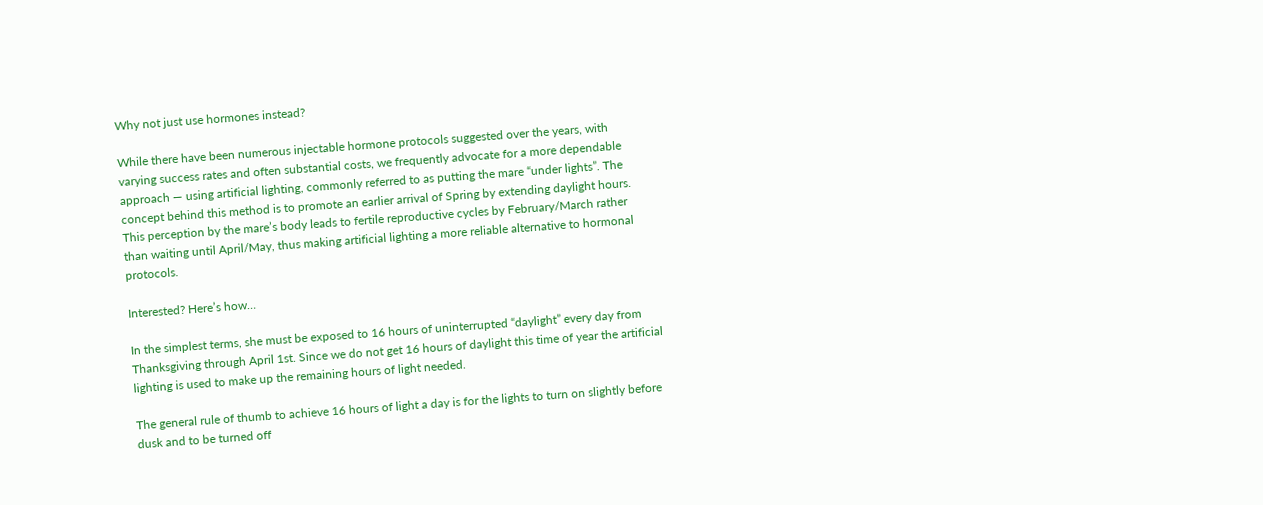Why not just use hormones instead?

While there have been numerous injectable hormone protocols suggested over the years, with varying success rates and often substantial costs, we frequently advocate for a more dependable approach — using artificial lighting, commonly referred to as putting the mare “under lights”. The concept behind this method is to promote an earlier arrival of Spring by extending daylight hours. This perception by the mare’s body leads to fertile reproductive cycles by February/March rather than waiting until April/May, thus making artificial lighting a more reliable alternative to hormonal protocols.

Interested? Here’s how…

In the simplest terms, she must be exposed to 16 hours of uninterrupted “daylight” every day from Thanksgiving through April 1st. Since we do not get 16 hours of daylight this time of year the artificial lighting is used to make up the remaining hours of light needed.

The general rule of thumb to achieve 16 hours of light a day is for the lights to turn on slightly before dusk and to be turned off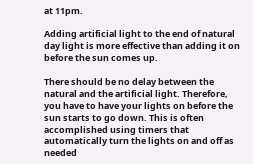at 11pm.

Adding artificial light to the end of natural day light is more effective than adding it on before the sun comes up.

There should be no delay between the natural and the artificial light. Therefore, you have to have your lights on before the sun starts to go down. This is often accomplished using timers that automatically turn the lights on and off as needed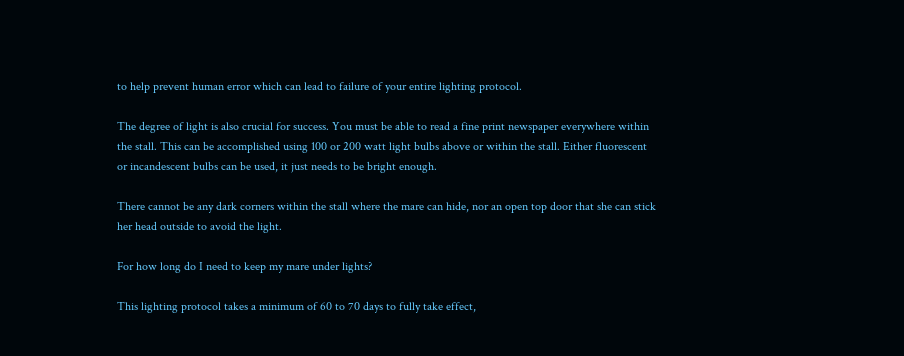to help prevent human error which can lead to failure of your entire lighting protocol.

The degree of light is also crucial for success. You must be able to read a fine print newspaper everywhere within the stall. This can be accomplished using 100 or 200 watt light bulbs above or within the stall. Either fluorescent or incandescent bulbs can be used, it just needs to be bright enough.

There cannot be any dark corners within the stall where the mare can hide, nor an open top door that she can stick her head outside to avoid the light.

For how long do I need to keep my mare under lights?

This lighting protocol takes a minimum of 60 to 70 days to fully take effect,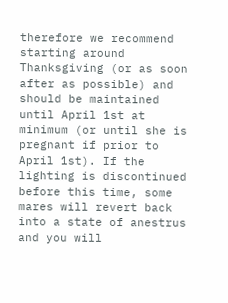therefore we recommend starting around Thanksgiving (or as soon after as possible) and should be maintained until April 1st at minimum (or until she is pregnant if prior to April 1st). If the lighting is discontinued before this time, some mares will revert back into a state of anestrus and you will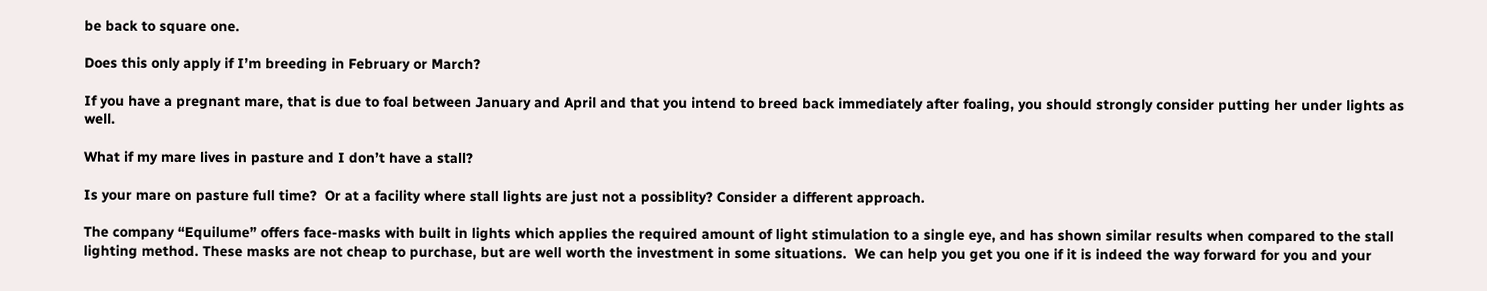be back to square one.

Does this only apply if I’m breeding in February or March?

If you have a pregnant mare, that is due to foal between January and April and that you intend to breed back immediately after foaling, you should strongly consider putting her under lights as well.

What if my mare lives in pasture and I don’t have a stall?

Is your mare on pasture full time?  Or at a facility where stall lights are just not a possiblity? Consider a different approach.

The company “Equilume” offers face-masks with built in lights which applies the required amount of light stimulation to a single eye, and has shown similar results when compared to the stall lighting method. These masks are not cheap to purchase, but are well worth the investment in some situations.  We can help you get you one if it is indeed the way forward for you and your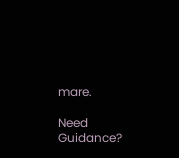mare.

Need Guidance?